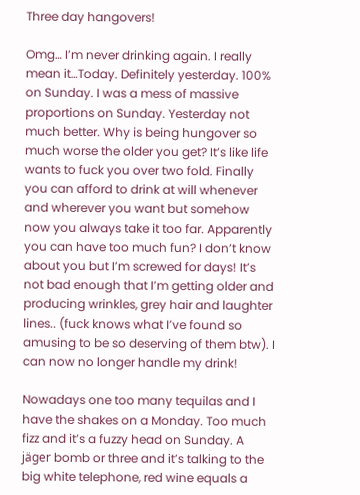Three day hangovers!

Omg… I’m never drinking again. I really mean it…Today. Definitely yesterday. 100% on Sunday. I was a mess of massive proportions on Sunday. Yesterday not much better. Why is being hungover so much worse the older you get? It’s like life wants to fuck you over two fold. Finally you can afford to drink at will whenever and wherever you want but somehow now you always take it too far. Apparently you can have too much fun? I don’t know about you but I’m screwed for days! It’s not bad enough that I’m getting older and producing wrinkles, grey hair and laughter lines.. (fuck knows what I’ve found so amusing to be so deserving of them btw). I can now no longer handle my drink!

Nowadays one too many tequilas and I have the shakes on a Monday. Too much fizz and it’s a fuzzy head on Sunday. A jäger bomb or three and it’s talking to the big white telephone, red wine equals a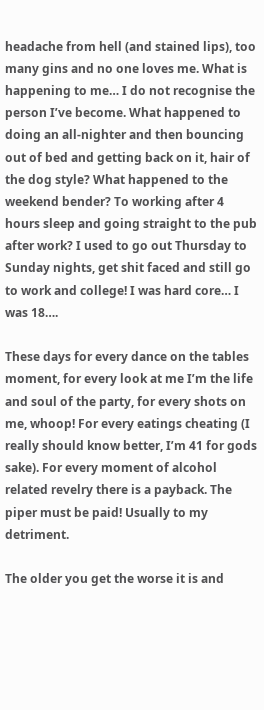headache from hell (and stained lips), too many gins and no one loves me. What is happening to me… I do not recognise the person I’ve become. What happened to doing an all-nighter and then bouncing out of bed and getting back on it, hair of the dog style? What happened to the weekend bender? To working after 4 hours sleep and going straight to the pub after work? I used to go out Thursday to Sunday nights, get shit faced and still go to work and college! I was hard core… I was 18….

These days for every dance on the tables moment, for every look at me I’m the life and soul of the party, for every shots on me, whoop! For every eatings cheating (I really should know better, I’m 41 for gods sake). For every moment of alcohol related revelry there is a payback. The piper must be paid! Usually to my detriment.

The older you get the worse it is and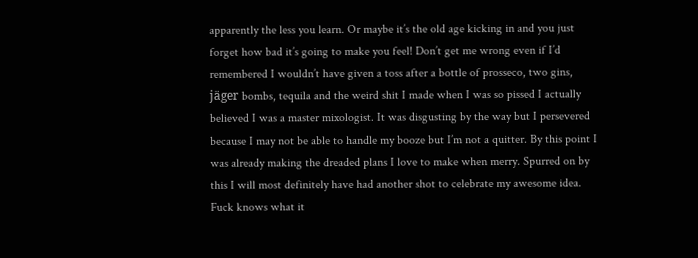apparently the less you learn. Or maybe it’s the old age kicking in and you just forget how bad it’s going to make you feel! Don’t get me wrong even if I’d remembered I wouldn’t have given a toss after a bottle of prosseco, two gins, jäger bombs, tequila and the weird shit I made when I was so pissed I actually believed I was a master mixologist. It was disgusting by the way but I persevered because I may not be able to handle my booze but I’m not a quitter. By this point I was already making the dreaded plans I love to make when merry. Spurred on by this I will most definitely have had another shot to celebrate my awesome idea. Fuck knows what it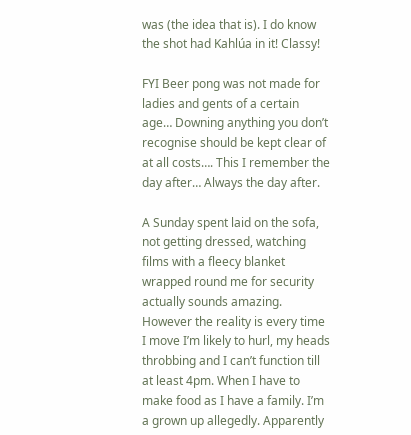was (the idea that is). I do know the shot had Kahlúa in it! Classy!

FYI Beer pong was not made for ladies and gents of a certain age… Downing anything you don’t recognise should be kept clear of at all costs…. This I remember the day after… Always the day after.

A Sunday spent laid on the sofa, not getting dressed, watching films with a fleecy blanket wrapped round me for security actually sounds amazing. However the reality is every time I move I’m likely to hurl, my heads throbbing and I can’t function till at least 4pm. When I have to make food as I have a family. I’m a grown up allegedly. Apparently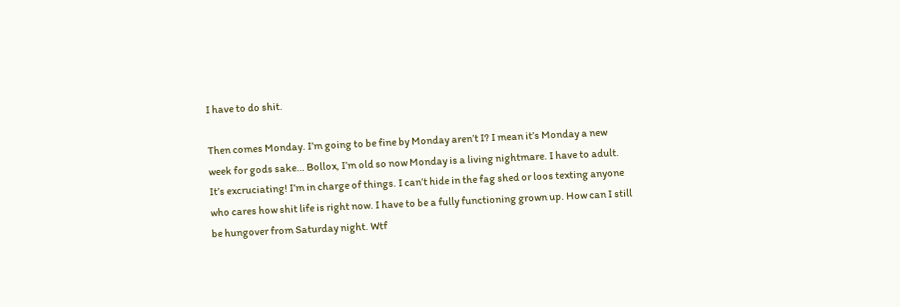I have to do shit.

Then comes Monday. I’m going to be fine by Monday aren’t I? I mean it’s Monday a new week for gods sake… Bollox, I’m old so now Monday is a living nightmare. I have to adult. It’s excruciating! I’m in charge of things. I can’t hide in the fag shed or loos texting anyone who cares how shit life is right now. I have to be a fully functioning grown up. How can I still be hungover from Saturday night. Wtf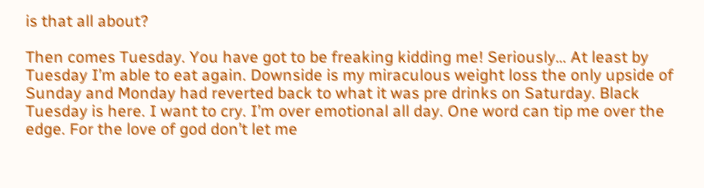is that all about?

Then comes Tuesday. You have got to be freaking kidding me! Seriously… At least by Tuesday I’m able to eat again. Downside is my miraculous weight loss the only upside of Sunday and Monday had reverted back to what it was pre drinks on Saturday. Black Tuesday is here. I want to cry. I’m over emotional all day. One word can tip me over the edge. For the love of god don’t let me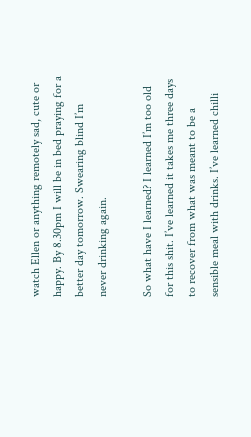watch Ellen or anything remotely sad, cute or happy. By 8.30pm I will be in bed praying for a better day tomorrow. Swearing blind I’m never drinking again.

So what have I learned? I learned I’m too old for this shit. I’ve learned it takes me three days to recover from what was meant to be a sensible meal with drinks. I’ve learned chilli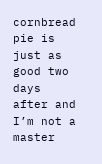cornbread pie is just as good two days after and I’m not a master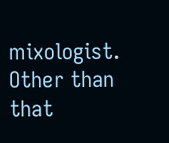mixologist. Other than that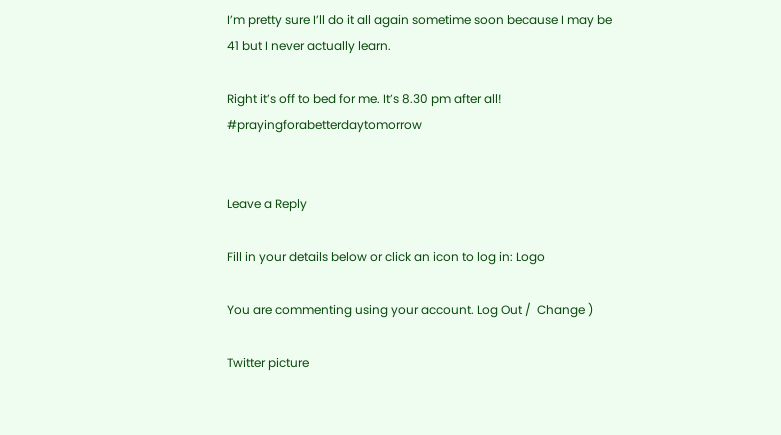I’m pretty sure I’ll do it all again sometime soon because I may be 41 but I never actually learn.

Right it’s off to bed for me. It’s 8.30 pm after all! #prayingforabetterdaytomorrow


Leave a Reply

Fill in your details below or click an icon to log in: Logo

You are commenting using your account. Log Out /  Change )

Twitter picture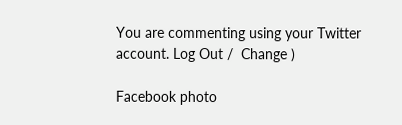You are commenting using your Twitter account. Log Out /  Change )

Facebook photo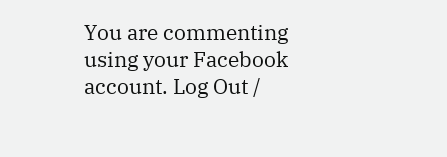You are commenting using your Facebook account. Log Out /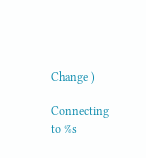Change )

Connecting to %s